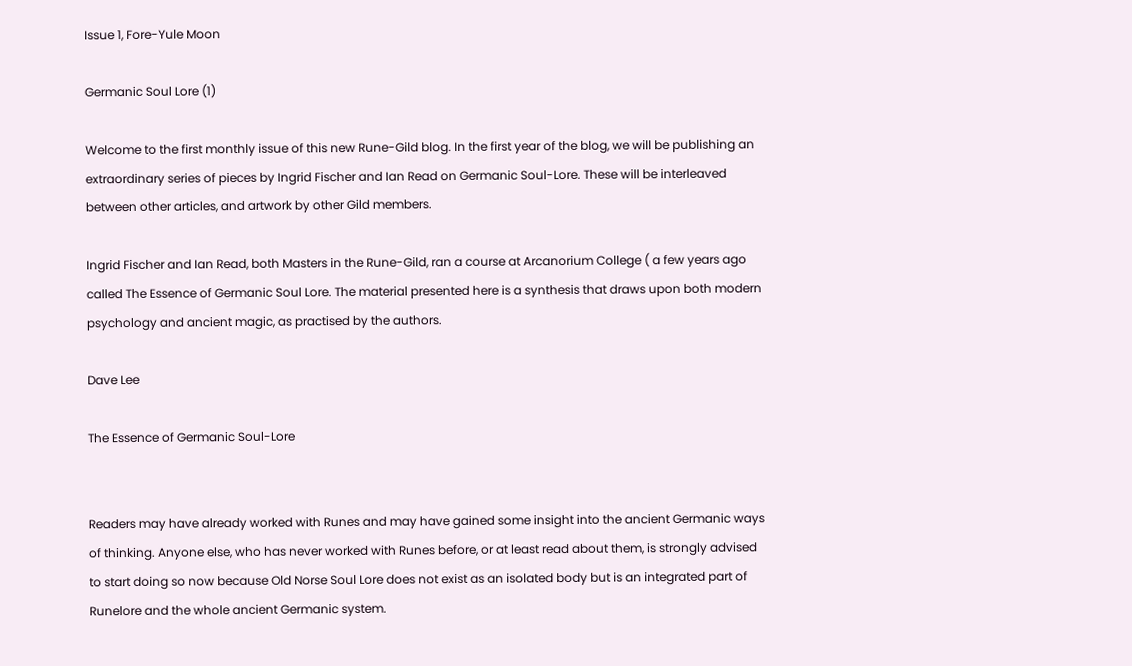Issue 1, Fore-Yule Moon

Germanic Soul Lore (1)

Welcome to the first monthly issue of this new Rune-Gild blog. In the first year of the blog, we will be publishing an extraordinary series of pieces by Ingrid Fischer and Ian Read on Germanic Soul-Lore. These will be interleaved between other articles, and artwork by other Gild members.

Ingrid Fischer and Ian Read, both Masters in the Rune-Gild, ran a course at Arcanorium College ( a few years ago called The Essence of Germanic Soul Lore. The material presented here is a synthesis that draws upon both modern psychology and ancient magic, as practised by the authors.

Dave Lee

The Essence of Germanic Soul-Lore


Readers may have already worked with Runes and may have gained some insight into the ancient Germanic ways of thinking. Anyone else, who has never worked with Runes before, or at least read about them, is strongly advised to start doing so now because Old Norse Soul Lore does not exist as an isolated body but is an integrated part of Runelore and the whole ancient Germanic system.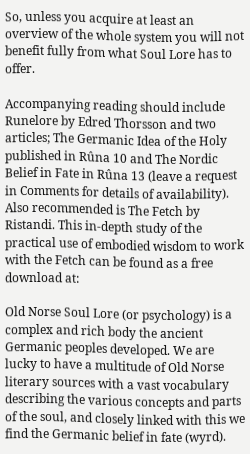So, unless you acquire at least an overview of the whole system you will not benefit fully from what Soul Lore has to offer.

Accompanying reading should include Runelore by Edred Thorsson and two articles; The Germanic Idea of the Holy published in Rûna 10 and The Nordic Belief in Fate in Rûna 13 (leave a request in Comments for details of availability). Also recommended is The Fetch by Ristandi. This in-depth study of the practical use of embodied wisdom to work with the Fetch can be found as a free download at:

Old Norse Soul Lore (or psychology) is a complex and rich body the ancient Germanic peoples developed. We are lucky to have a multitude of Old Norse literary sources with a vast vocabulary describing the various concepts and parts of the soul, and closely linked with this we find the Germanic belief in fate (wyrd).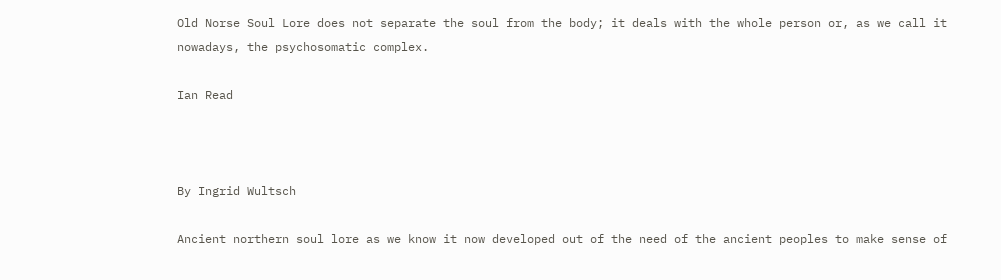Old Norse Soul Lore does not separate the soul from the body; it deals with the whole person or, as we call it nowadays, the psychosomatic complex.

Ian Read



By Ingrid Wultsch

Ancient northern soul lore as we know it now developed out of the need of the ancient peoples to make sense of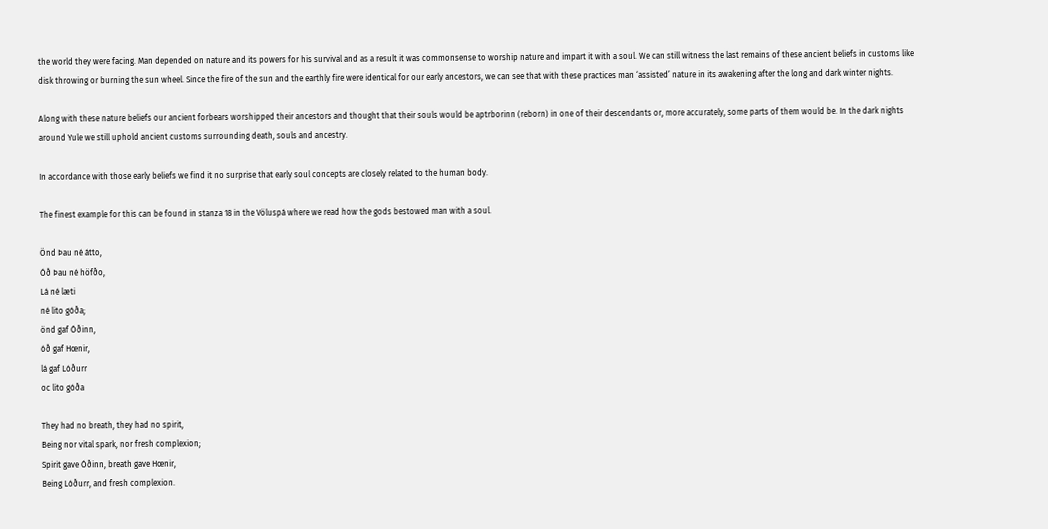the world they were facing. Man depended on nature and its powers for his survival and as a result it was commonsense to worship nature and impart it with a soul. We can still witness the last remains of these ancient beliefs in customs like disk throwing or burning the sun wheel. Since the fire of the sun and the earthly fire were identical for our early ancestors, we can see that with these practices man ‘assisted’ nature in its awakening after the long and dark winter nights.

Along with these nature beliefs our ancient forbears worshipped their ancestors and thought that their souls would be aptrborinn (reborn) in one of their descendants or, more accurately, some parts of them would be. In the dark nights around Yule we still uphold ancient customs surrounding death, souls and ancestry.

In accordance with those early beliefs we find it no surprise that early soul concepts are closely related to the human body.

The finest example for this can be found in stanza 18 in the Völuspá where we read how the gods bestowed man with a soul.

Önd Þau né átto,
Óð Þau né höfðo,
Lá né læti
né lito góða;
önd gaf Óðinn,
óð gaf Hœnir,
lá gaf Lóðurr
oc lito góða

They had no breath, they had no spirit,
Being nor vital spark, nor fresh complexion;
Spirit gave Óðinn, breath gave Hœnir,
Being Lóðurr, and fresh complexion.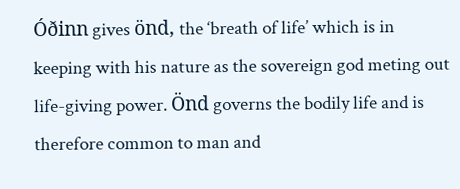Óðinn gives önd, the ‘breath of life’ which is in keeping with his nature as the sovereign god meting out life-giving power. Önd governs the bodily life and is therefore common to man and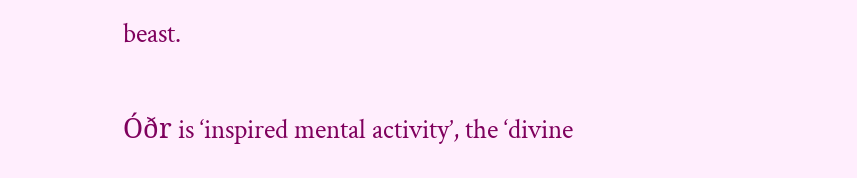beast.

Óðr is ‘inspired mental activity’, the ‘divine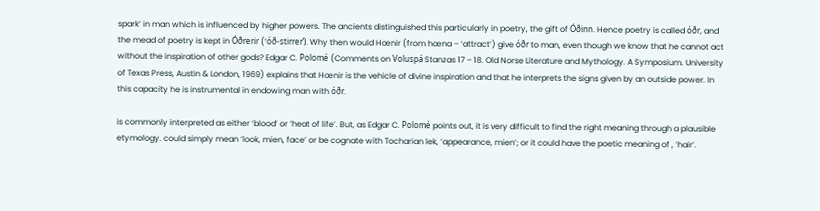spark’ in man which is influenced by higher powers. The ancients distinguished this particularly in poetry, the gift of Óðinn. Hence poetry is called óðr, and the mead of poetry is kept in Óðrerir (‘óð-stirrer’). Why then would Hœnir (from hœna – ‘attract’) give óðr to man, even though we know that he cannot act without the inspiration of other gods? Edgar C. Polomé (Comments on Voluspá Stanzas 17 – 18. Old Norse Literature and Mythology. A Symposium. University of Texas Press, Austin & London, 1969) explains that Hœnir is the vehicle of divine inspiration and that he interprets the signs given by an outside power. In this capacity he is instrumental in endowing man with óðr.

is commonly interpreted as either ‘blood’ or ‘heat of life’. But, as Edgar C. Polomé points out, it is very difficult to find the right meaning through a plausible etymology. could simply mean ‘look, mien, face’ or be cognate with Tocharian lek, ‘appearance, mien’; or it could have the poetic meaning of , ‘hair’.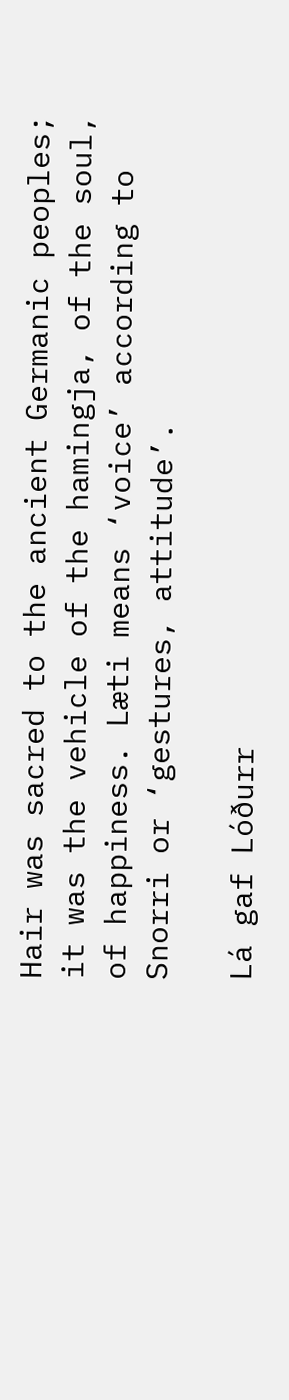Hair was sacred to the ancient Germanic peoples; it was the vehicle of the hamingja, of the soul, of happiness. Læti means ‘voice’ according to Snorri or ‘gestures, attitude’.

Lá gaf Lóðurr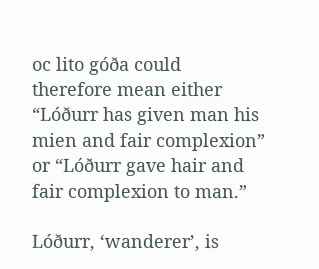oc lito góða could therefore mean either “Lóðurr has given man his mien and fair complexion” or “Lóðurr gave hair and fair complexion to man.”

Lóðurr, ‘wanderer’, is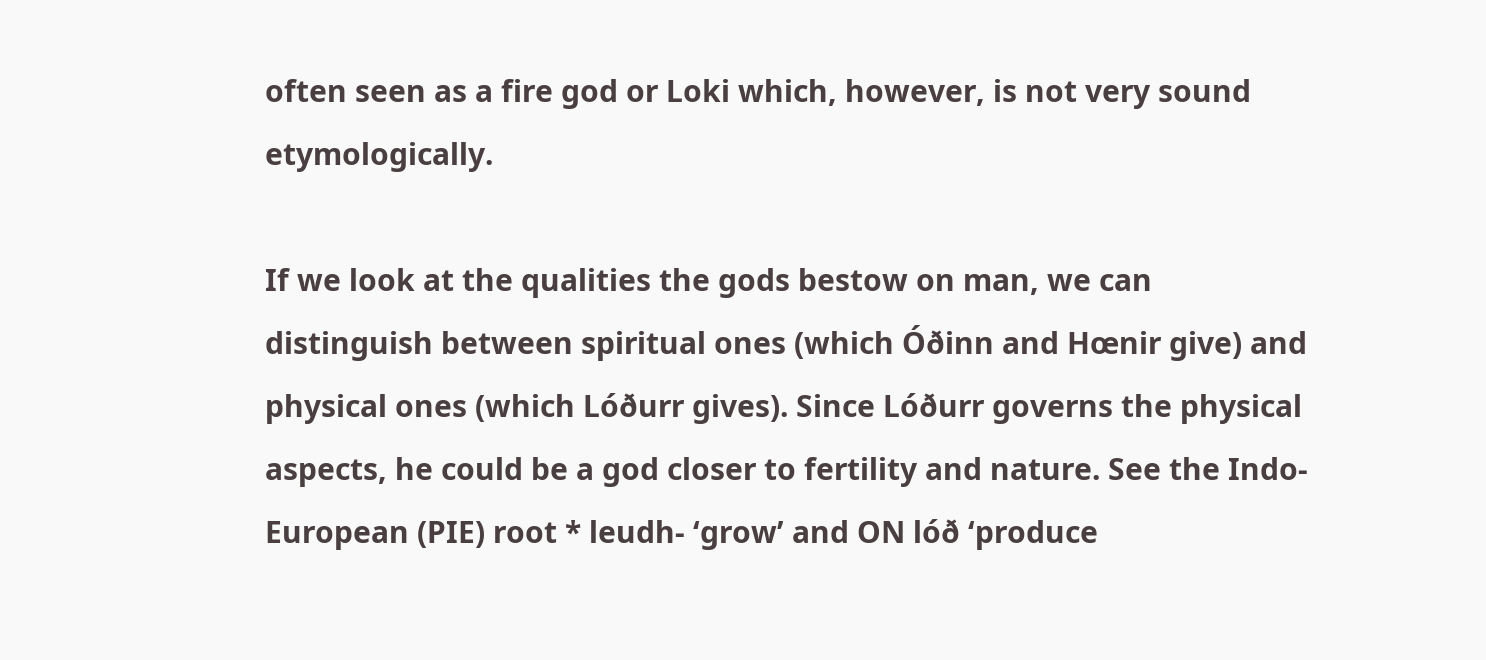often seen as a fire god or Loki which, however, is not very sound etymologically.

If we look at the qualities the gods bestow on man, we can distinguish between spiritual ones (which Óðinn and Hœnir give) and physical ones (which Lóðurr gives). Since Lóðurr governs the physical aspects, he could be a god closer to fertility and nature. See the Indo-European (PIE) root * leudh- ‘grow’ and ON lóð ‘produce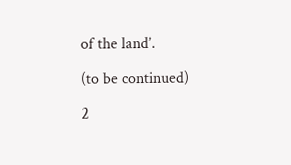of the land’.

(to be continued)

2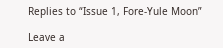Replies to “Issue 1, Fore-Yule Moon”

Leave a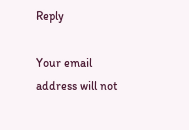Reply

Your email address will not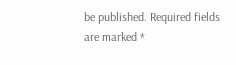be published. Required fields are marked *